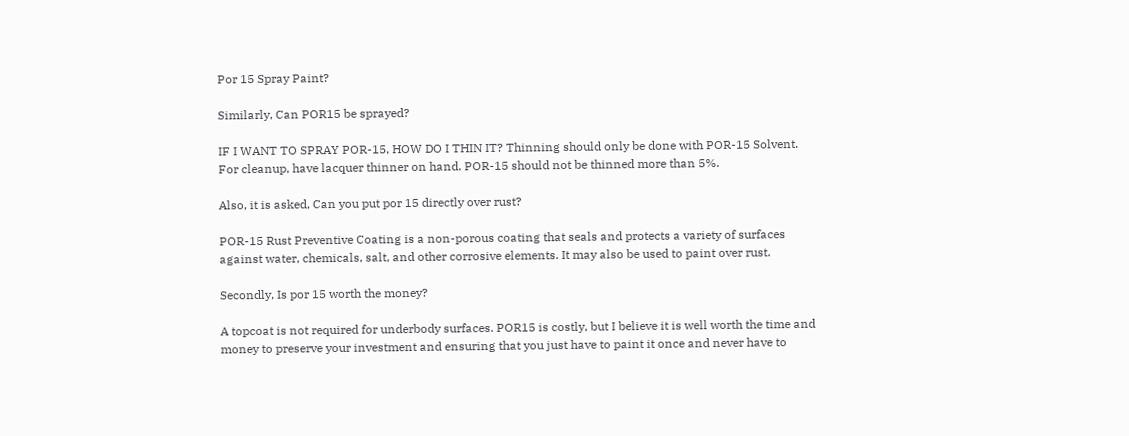Por 15 Spray Paint?

Similarly, Can POR15 be sprayed?

IF I WANT TO SPRAY POR-15, HOW DO I THIN IT? Thinning should only be done with POR-15 Solvent. For cleanup, have lacquer thinner on hand. POR-15 should not be thinned more than 5%.

Also, it is asked, Can you put por 15 directly over rust?

POR-15 Rust Preventive Coating is a non-porous coating that seals and protects a variety of surfaces against water, chemicals, salt, and other corrosive elements. It may also be used to paint over rust.

Secondly, Is por 15 worth the money?

A topcoat is not required for underbody surfaces. POR15 is costly, but I believe it is well worth the time and money to preserve your investment and ensuring that you just have to paint it once and never have to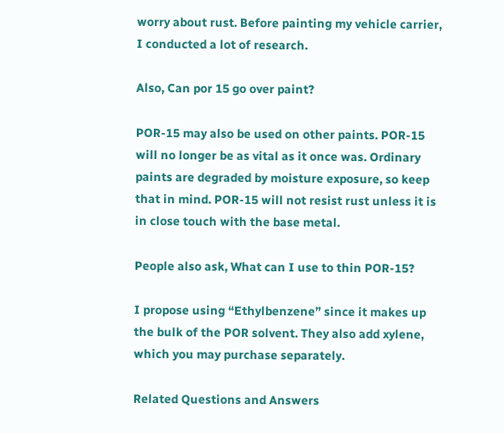worry about rust. Before painting my vehicle carrier, I conducted a lot of research.

Also, Can por 15 go over paint?

POR-15 may also be used on other paints. POR-15 will no longer be as vital as it once was. Ordinary paints are degraded by moisture exposure, so keep that in mind. POR-15 will not resist rust unless it is in close touch with the base metal.

People also ask, What can I use to thin POR-15?

I propose using “Ethylbenzene” since it makes up the bulk of the POR solvent. They also add xylene, which you may purchase separately.

Related Questions and Answers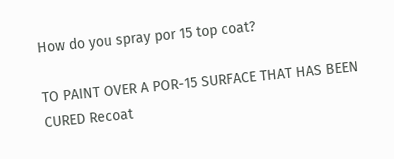How do you spray por 15 top coat?

TO PAINT OVER A POR-15 SURFACE THAT HAS BEEN CURED Recoat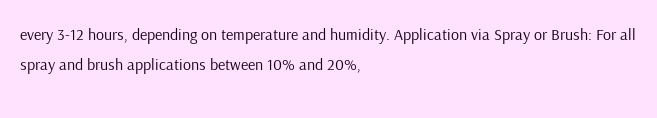every 3-12 hours, depending on temperature and humidity. Application via Spray or Brush: For all spray and brush applications between 10% and 20%,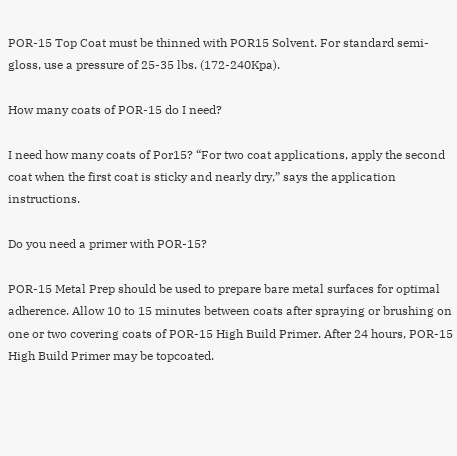POR-15 Top Coat must be thinned with POR15 Solvent. For standard semi-gloss, use a pressure of 25-35 lbs. (172-240Kpa).

How many coats of POR-15 do I need?

I need how many coats of Por15? “For two coat applications, apply the second coat when the first coat is sticky and nearly dry,” says the application instructions.

Do you need a primer with POR-15?

POR-15 Metal Prep should be used to prepare bare metal surfaces for optimal adherence. Allow 10 to 15 minutes between coats after spraying or brushing on one or two covering coats of POR-15 High Build Primer. After 24 hours, POR-15 High Build Primer may be topcoated.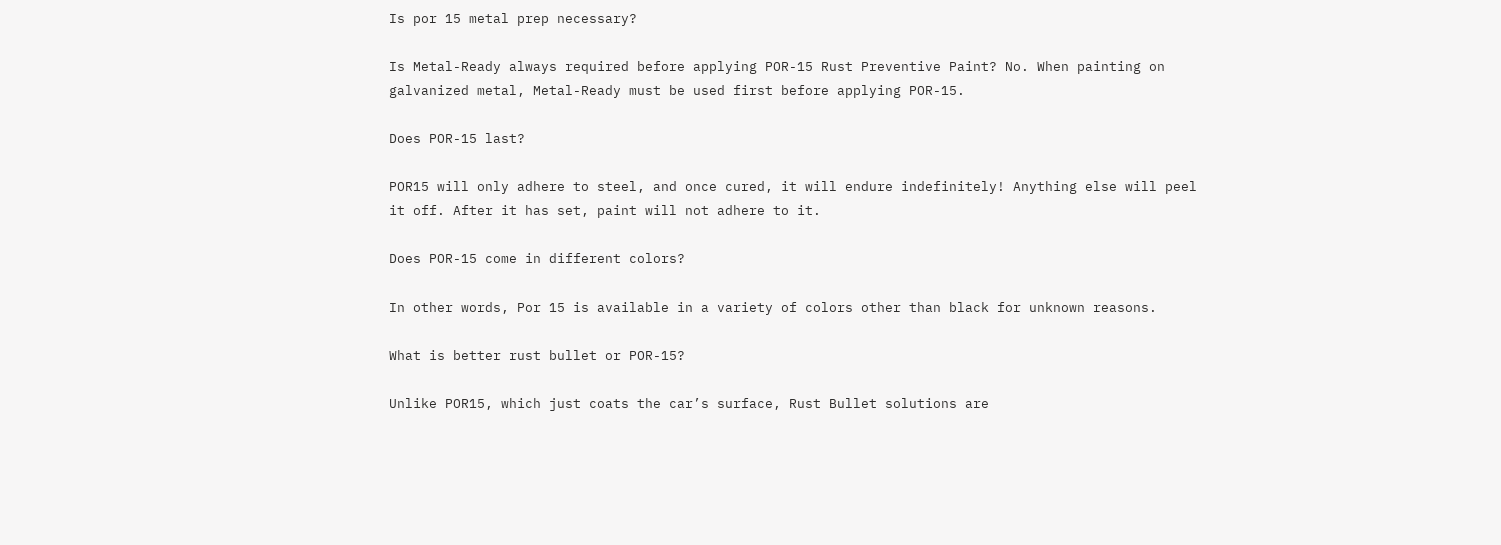Is por 15 metal prep necessary?

Is Metal-Ready always required before applying POR-15 Rust Preventive Paint? No. When painting on galvanized metal, Metal-Ready must be used first before applying POR-15.

Does POR-15 last?

POR15 will only adhere to steel, and once cured, it will endure indefinitely! Anything else will peel it off. After it has set, paint will not adhere to it.

Does POR-15 come in different colors?

In other words, Por 15 is available in a variety of colors other than black for unknown reasons.

What is better rust bullet or POR-15?

Unlike POR15, which just coats the car’s surface, Rust Bullet solutions are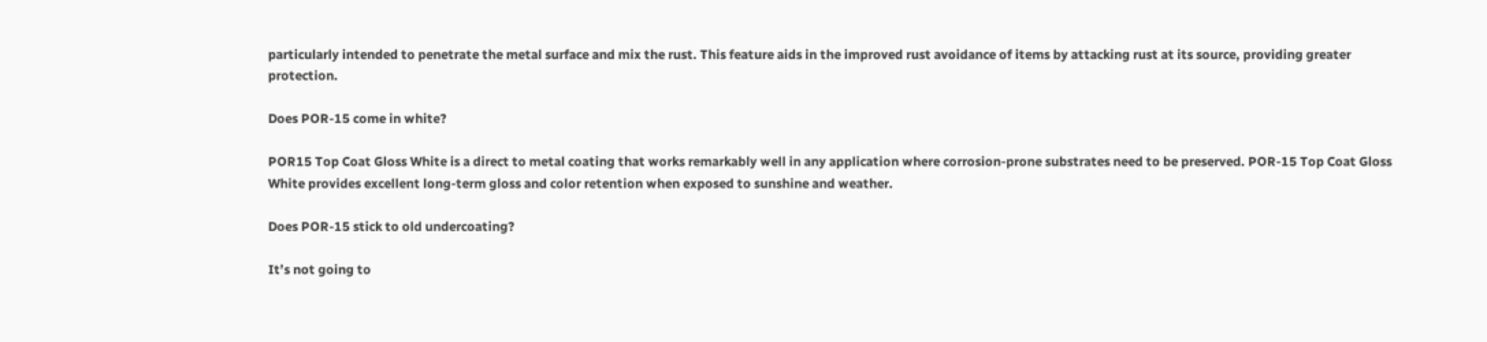particularly intended to penetrate the metal surface and mix the rust. This feature aids in the improved rust avoidance of items by attacking rust at its source, providing greater protection.

Does POR-15 come in white?

POR15 Top Coat Gloss White is a direct to metal coating that works remarkably well in any application where corrosion-prone substrates need to be preserved. POR-15 Top Coat Gloss White provides excellent long-term gloss and color retention when exposed to sunshine and weather.

Does POR-15 stick to old undercoating?

It’s not going to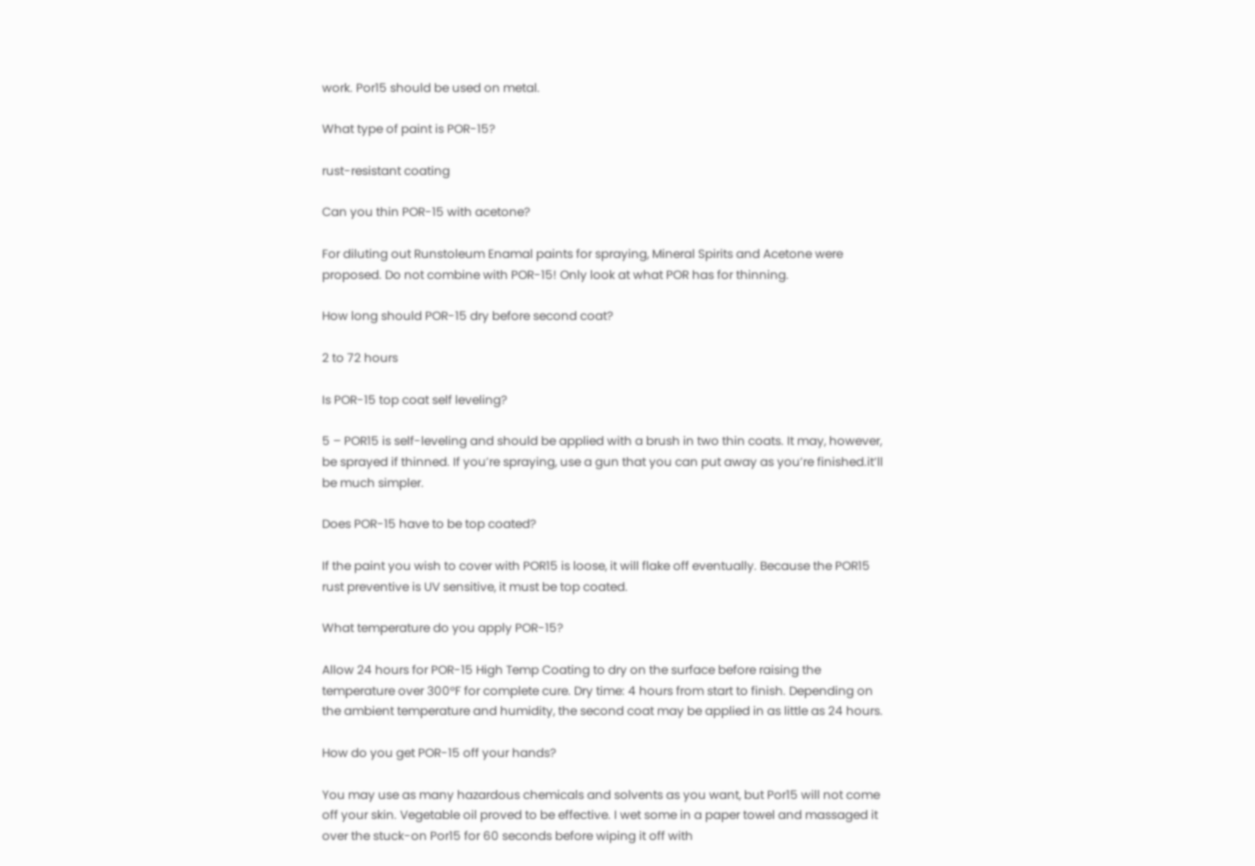work. Por15 should be used on metal.

What type of paint is POR-15?

rust-resistant coating

Can you thin POR-15 with acetone?

For diluting out Runstoleum Enamal paints for spraying, Mineral Spirits and Acetone were proposed. Do not combine with POR-15! Only look at what POR has for thinning.

How long should POR-15 dry before second coat?

2 to 72 hours

Is POR-15 top coat self leveling?

5 – POR15 is self-leveling and should be applied with a brush in two thin coats. It may, however, be sprayed if thinned. If you’re spraying, use a gun that you can put away as you’re finished.it’ll be much simpler.

Does POR-15 have to be top coated?

If the paint you wish to cover with POR15 is loose, it will flake off eventually. Because the POR15 rust preventive is UV sensitive, it must be top coated.

What temperature do you apply POR-15?

Allow 24 hours for POR-15 High Temp Coating to dry on the surface before raising the temperature over 300°F for complete cure. Dry time: 4 hours from start to finish. Depending on the ambient temperature and humidity, the second coat may be applied in as little as 24 hours.

How do you get POR-15 off your hands?

You may use as many hazardous chemicals and solvents as you want, but Por15 will not come off your skin. Vegetable oil proved to be effective. I wet some in a paper towel and massaged it over the stuck-on Por15 for 60 seconds before wiping it off with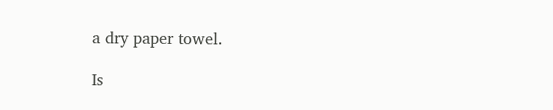a dry paper towel.

Is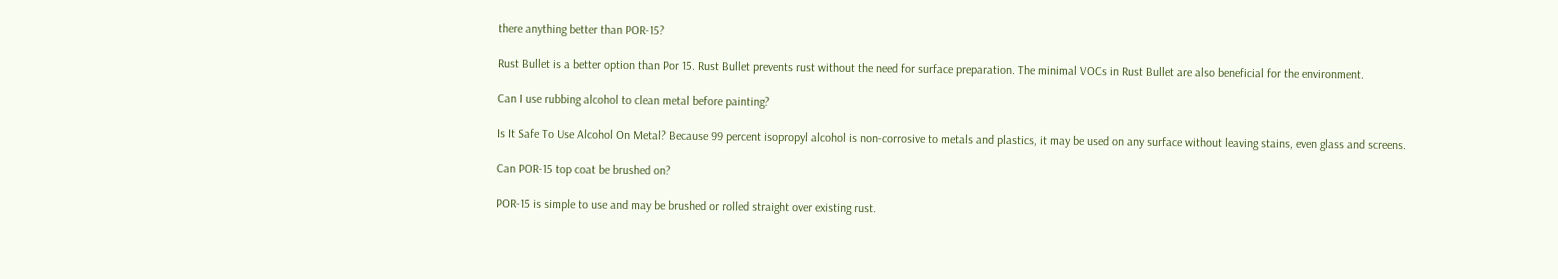there anything better than POR-15?

Rust Bullet is a better option than Por 15. Rust Bullet prevents rust without the need for surface preparation. The minimal VOCs in Rust Bullet are also beneficial for the environment.

Can I use rubbing alcohol to clean metal before painting?

Is It Safe To Use Alcohol On Metal? Because 99 percent isopropyl alcohol is non-corrosive to metals and plastics, it may be used on any surface without leaving stains, even glass and screens.

Can POR-15 top coat be brushed on?

POR-15 is simple to use and may be brushed or rolled straight over existing rust.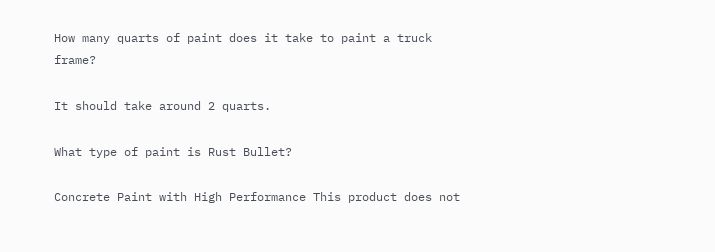How many quarts of paint does it take to paint a truck frame?

It should take around 2 quarts.

What type of paint is Rust Bullet?

Concrete Paint with High Performance This product does not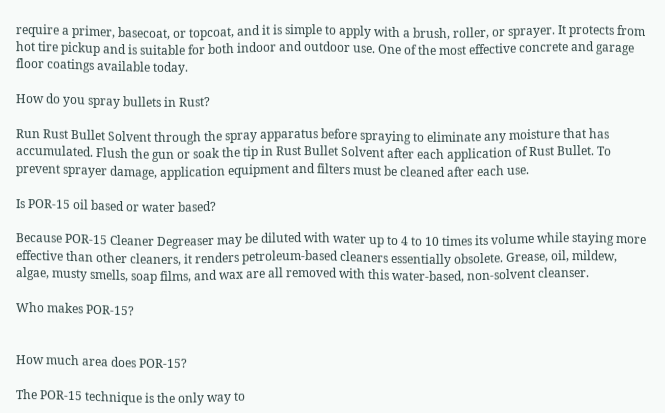require a primer, basecoat, or topcoat, and it is simple to apply with a brush, roller, or sprayer. It protects from hot tire pickup and is suitable for both indoor and outdoor use. One of the most effective concrete and garage floor coatings available today.

How do you spray bullets in Rust?

Run Rust Bullet Solvent through the spray apparatus before spraying to eliminate any moisture that has accumulated. Flush the gun or soak the tip in Rust Bullet Solvent after each application of Rust Bullet. To prevent sprayer damage, application equipment and filters must be cleaned after each use.

Is POR-15 oil based or water based?

Because POR-15 Cleaner Degreaser may be diluted with water up to 4 to 10 times its volume while staying more effective than other cleaners, it renders petroleum-based cleaners essentially obsolete. Grease, oil, mildew, algae, musty smells, soap films, and wax are all removed with this water-based, non-solvent cleanser.

Who makes POR-15?


How much area does POR-15?

The POR-15 technique is the only way to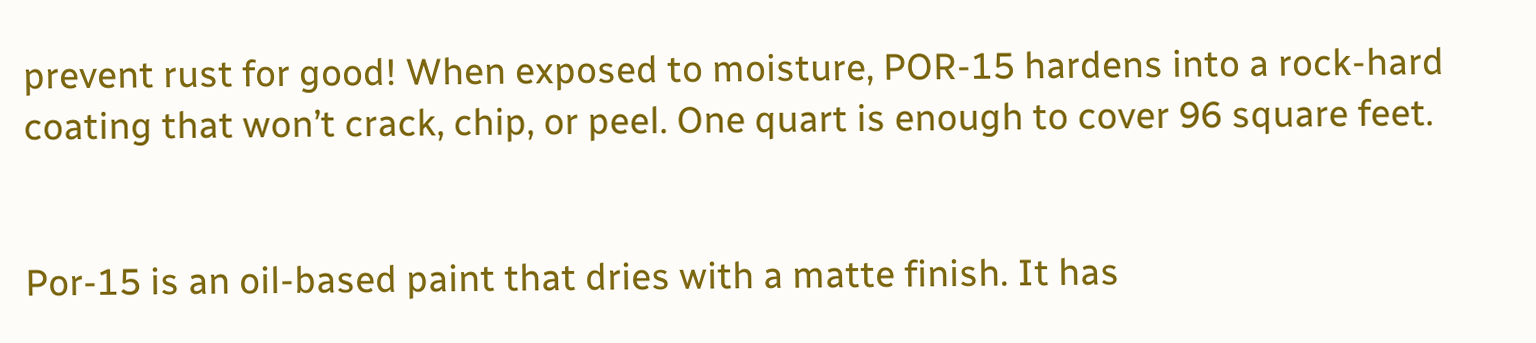prevent rust for good! When exposed to moisture, POR-15 hardens into a rock-hard coating that won’t crack, chip, or peel. One quart is enough to cover 96 square feet.


Por-15 is an oil-based paint that dries with a matte finish. It has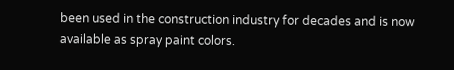been used in the construction industry for decades and is now available as spray paint colors.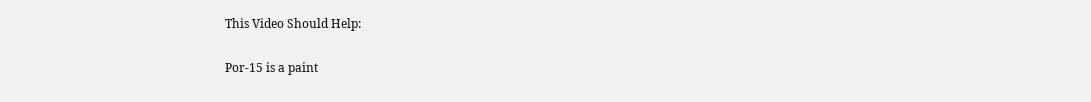This Video Should Help:

Por-15 is a paint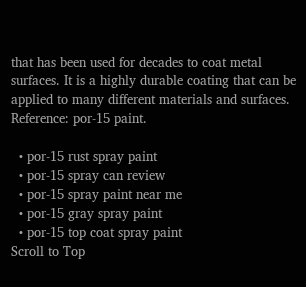that has been used for decades to coat metal surfaces. It is a highly durable coating that can be applied to many different materials and surfaces. Reference: por-15 paint.

  • por-15 rust spray paint
  • por-15 spray can review
  • por-15 spray paint near me
  • por-15 gray spray paint
  • por-15 top coat spray paint
Scroll to Top